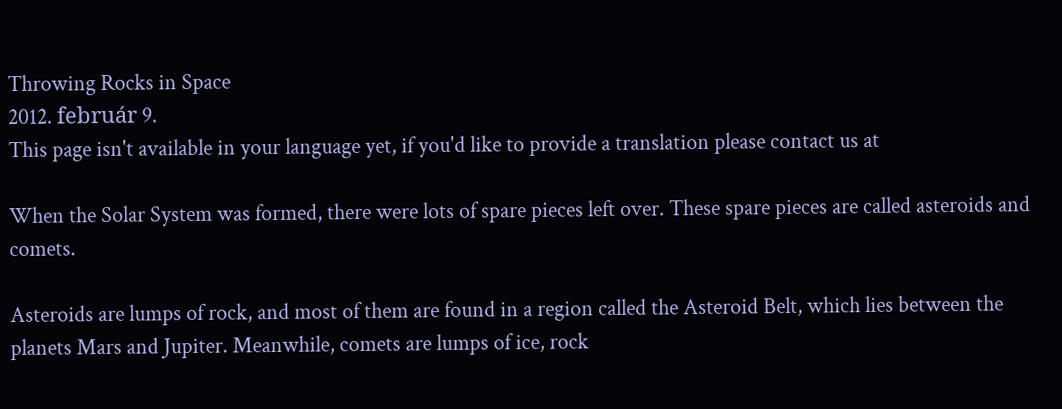Throwing Rocks in Space
2012. február 9.
This page isn't available in your language yet, if you'd like to provide a translation please contact us at

When the Solar System was formed, there were lots of spare pieces left over. These spare pieces are called asteroids and comets.

Asteroids are lumps of rock, and most of them are found in a region called the Asteroid Belt, which lies between the planets Mars and Jupiter. Meanwhile, comets are lumps of ice, rock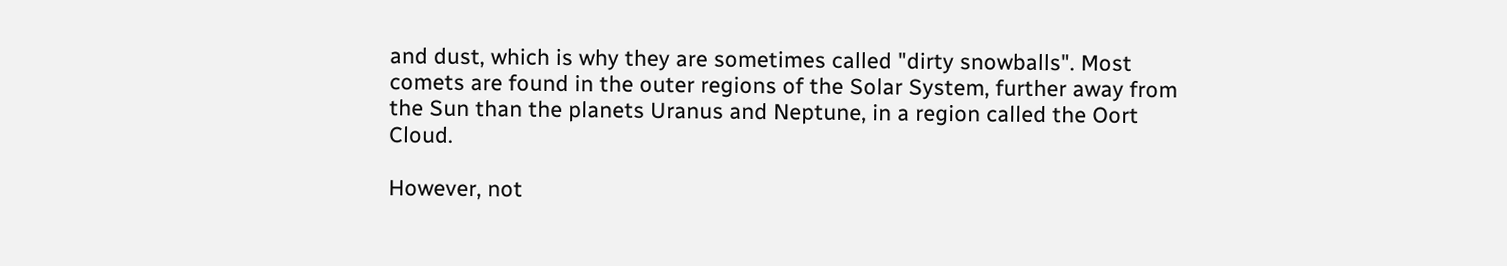and dust, which is why they are sometimes called "dirty snowballs". Most comets are found in the outer regions of the Solar System, further away from the Sun than the planets Uranus and Neptune, in a region called the Oort Cloud.

However, not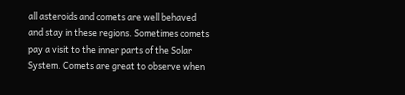all asteroids and comets are well behaved and stay in these regions. Sometimes comets pay a visit to the inner parts of the Solar System. Comets are great to observe when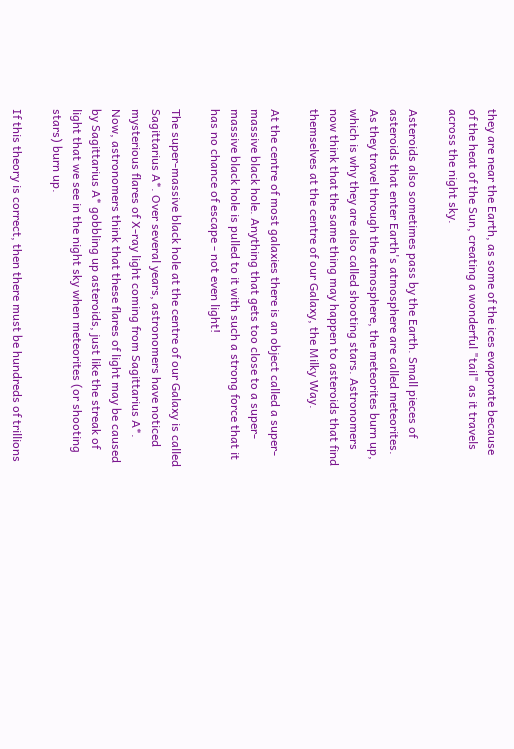they are near the Earth, as some of the ices evaporate because of the heat of the Sun, creating a wonderful "tail" as it travels across the night sky.

Asteroids also sometimes pass by the Earth. Small pieces of asteroids that enter Earth's atmosphere are called meteorites. As they travel through the atmosphere, the meteorites burn up, which is why they are also called shooting stars. Astronomers now think that the same thing may happen to asteroids that find themselves at the centre of our Galaxy, the Milky Way.

At the centre of most galaxies there is an object called a super-massive black hole. Anything that gets too close to a super-massive black hole is pulled to it with such a strong force that it has no chance of escape - not even light!

The super-massive black hole at the centre of our Galaxy is called Sagittarius A*. Over several years, astronomers have noticed mysterious flares of X-ray light coming from Sagittarius A*. Now, astronomers think that these flares of light may be caused by Sagittarius A* gobbling up asteroids, just like the streak of light that we see in the night sky when meteorites (or shooting stars) burn up.

If this theory is correct, then there must be hundreds of trillions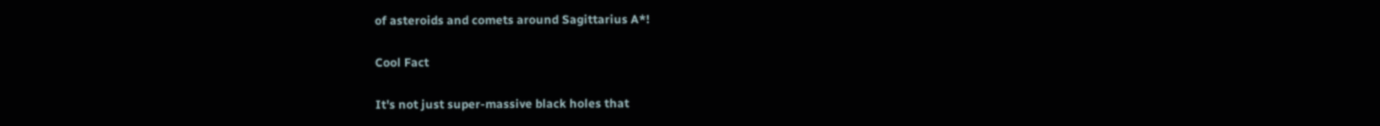of asteroids and comets around Sagittarius A*!

Cool Fact

It's not just super-massive black holes that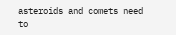asteroids and comets need to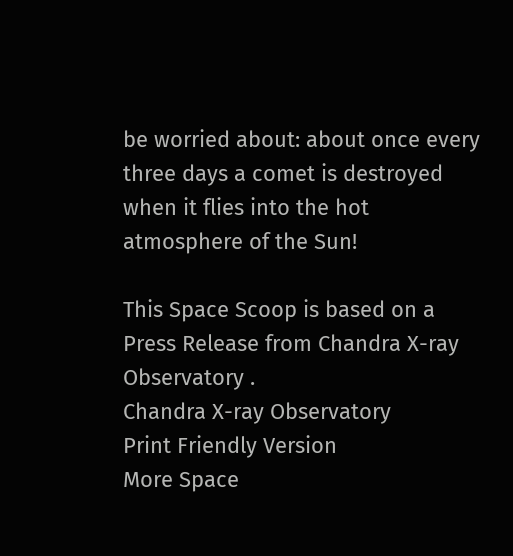be worried about: about once every three days a comet is destroyed when it flies into the hot atmosphere of the Sun!

This Space Scoop is based on a Press Release from Chandra X-ray Observatory .
Chandra X-ray Observatory
Print Friendly Version
More Space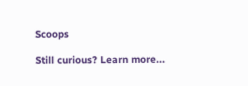Scoops

Still curious? Learn more...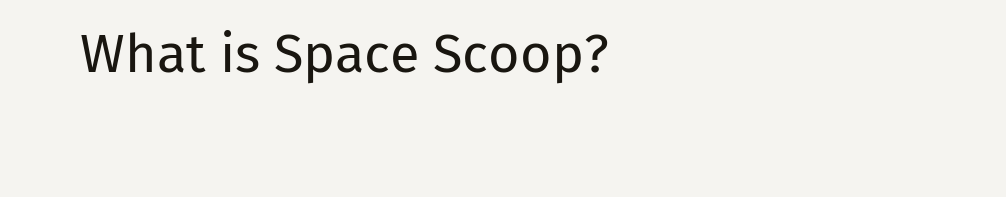What is Space Scoop?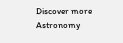Discover more Astronomy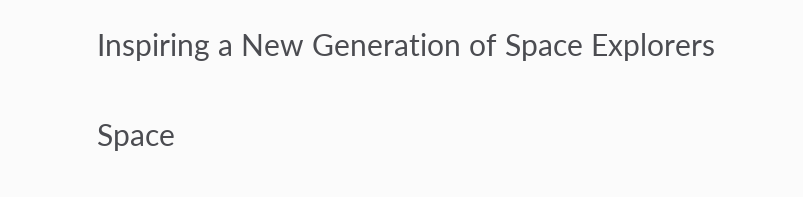Inspiring a New Generation of Space Explorers

Space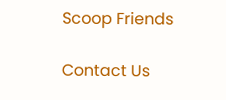Scoop Friends

Contact Us